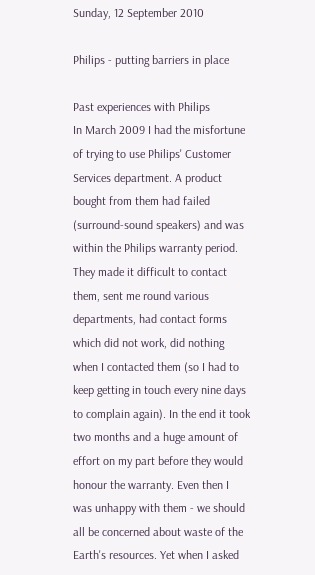Sunday, 12 September 2010

Philips - putting barriers in place

Past experiences with Philips
In March 2009 I had the misfortune of trying to use Philips' Customer Services department. A product bought from them had failed (surround-sound speakers) and was within the Philips warranty period. They made it difficult to contact them, sent me round various departments, had contact forms which did not work, did nothing when I contacted them (so I had to keep getting in touch every nine days to complain again). In the end it took two months and a huge amount of effort on my part before they would honour the warranty. Even then I was unhappy with them - we should all be concerned about waste of the Earth's resources. Yet when I asked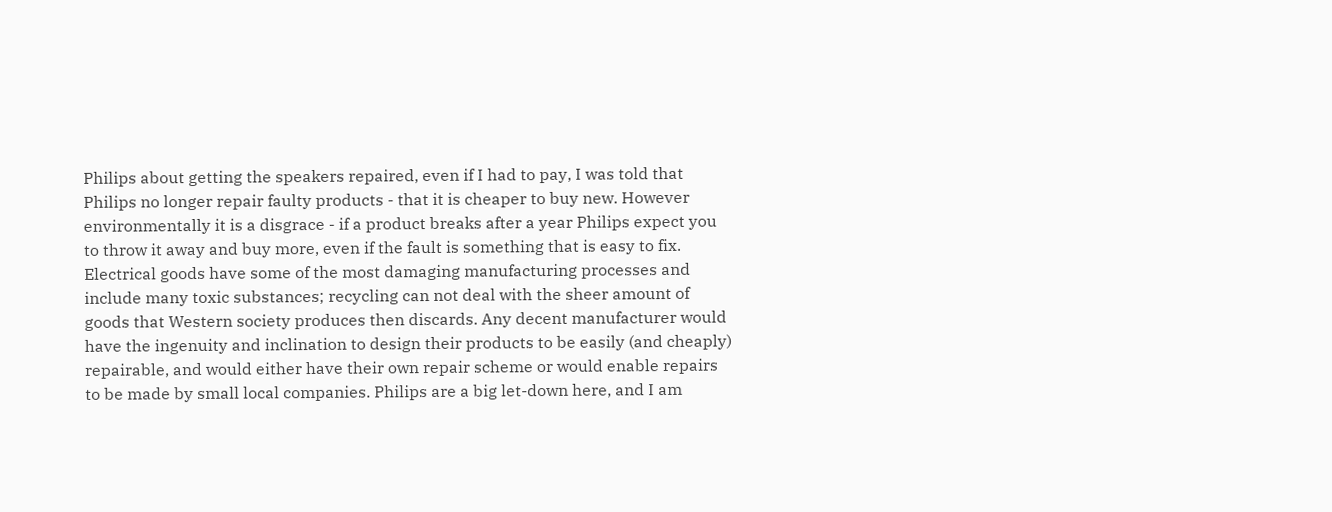Philips about getting the speakers repaired, even if I had to pay, I was told that Philips no longer repair faulty products - that it is cheaper to buy new. However environmentally it is a disgrace - if a product breaks after a year Philips expect you to throw it away and buy more, even if the fault is something that is easy to fix. Electrical goods have some of the most damaging manufacturing processes and include many toxic substances; recycling can not deal with the sheer amount of goods that Western society produces then discards. Any decent manufacturer would have the ingenuity and inclination to design their products to be easily (and cheaply) repairable, and would either have their own repair scheme or would enable repairs to be made by small local companies. Philips are a big let-down here, and I am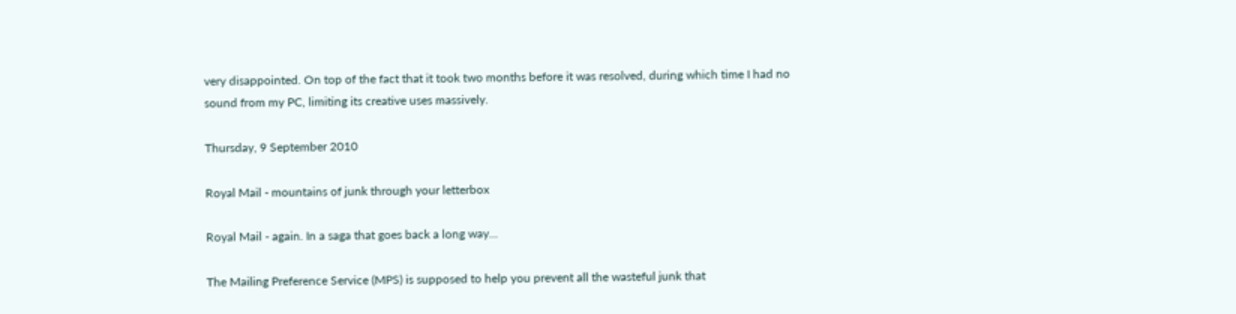very disappointed. On top of the fact that it took two months before it was resolved, during which time I had no sound from my PC, limiting its creative uses massively.

Thursday, 9 September 2010

Royal Mail - mountains of junk through your letterbox

Royal Mail - again. In a saga that goes back a long way...

The Mailing Preference Service (MPS) is supposed to help you prevent all the wasteful junk that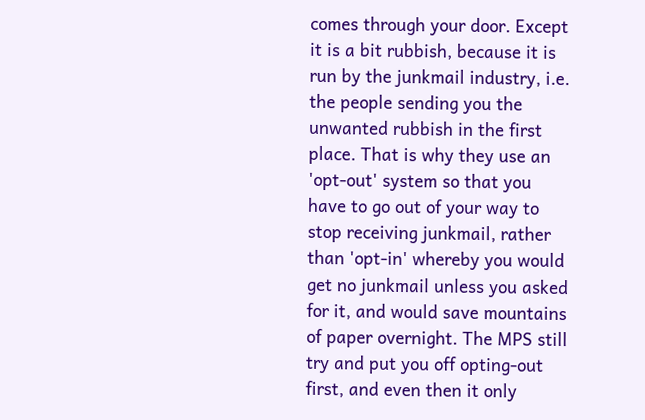comes through your door. Except it is a bit rubbish, because it is run by the junkmail industry, i.e. the people sending you the unwanted rubbish in the first place. That is why they use an 'opt-out' system so that you have to go out of your way to stop receiving junkmail, rather than 'opt-in' whereby you would get no junkmail unless you asked for it, and would save mountains of paper overnight. The MPS still try and put you off opting-out first, and even then it only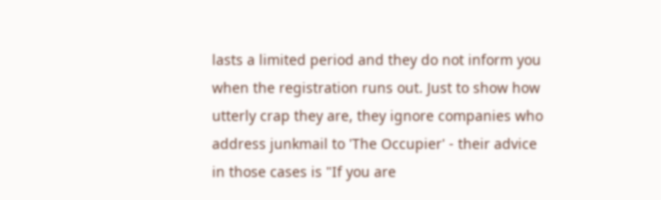lasts a limited period and they do not inform you when the registration runs out. Just to show how utterly crap they are, they ignore companies who address junkmail to 'The Occupier' - their advice in those cases is "If you are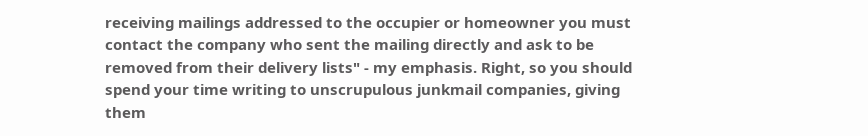receiving mailings addressed to the occupier or homeowner you must contact the company who sent the mailing directly and ask to be removed from their delivery lists" - my emphasis. Right, so you should spend your time writing to unscrupulous junkmail companies, giving them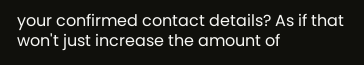your confirmed contact details? As if that won't just increase the amount of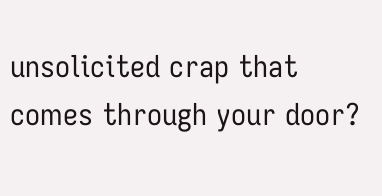unsolicited crap that comes through your door?